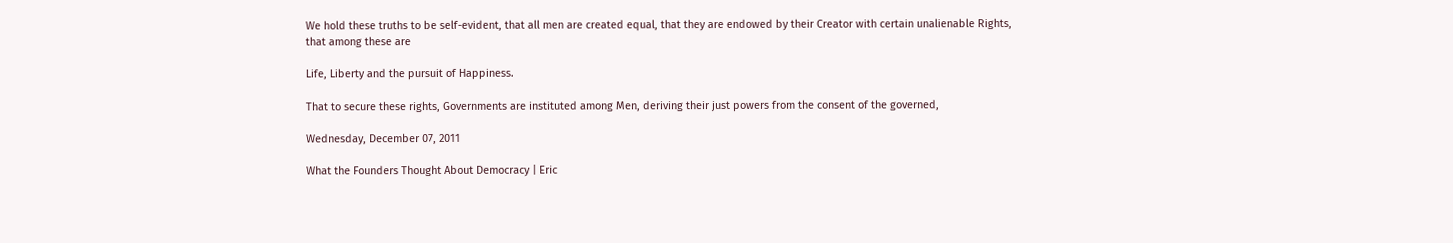We hold these truths to be self-evident, that all men are created equal, that they are endowed by their Creator with certain unalienable Rights, that among these are

Life, Liberty and the pursuit of Happiness.

That to secure these rights, Governments are instituted among Men, deriving their just powers from the consent of the governed,

Wednesday, December 07, 2011

What the Founders Thought About Democracy | Eric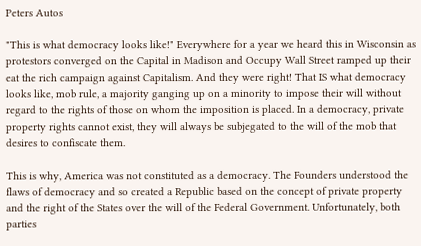Peters Autos

"This is what democracy looks like!" Everywhere for a year we heard this in Wisconsin as protestors converged on the Capital in Madison and Occupy Wall Street ramped up their eat the rich campaign against Capitalism. And they were right! That IS what democracy looks like, mob rule, a majority ganging up on a minority to impose their will without regard to the rights of those on whom the imposition is placed. In a democracy, private property rights cannot exist, they will always be subjegated to the will of the mob that desires to confiscate them.

This is why, America was not constituted as a democracy. The Founders understood the flaws of democracy and so created a Republic based on the concept of private property and the right of the States over the will of the Federal Government. Unfortunately, both parties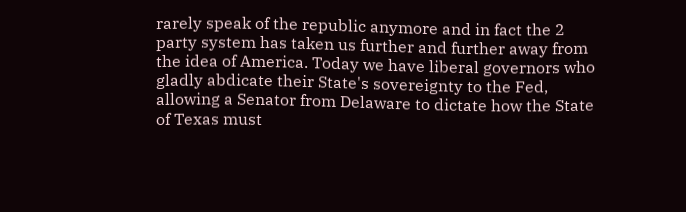rarely speak of the republic anymore and in fact the 2 party system has taken us further and further away from the idea of America. Today we have liberal governors who gladly abdicate their State's sovereignty to the Fed, allowing a Senator from Delaware to dictate how the State of Texas must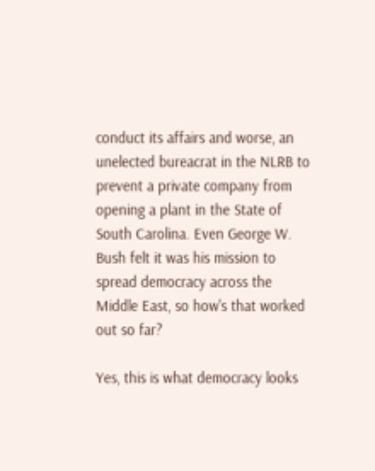conduct its affairs and worse, an unelected bureacrat in the NLRB to prevent a private company from opening a plant in the State of South Carolina. Even George W. Bush felt it was his mission to spread democracy across the Middle East, so how's that worked out so far?

Yes, this is what democracy looks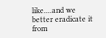like....and we better eradicate it from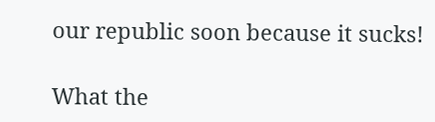our republic soon because it sucks!

What the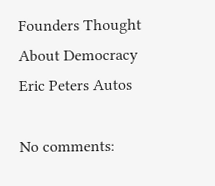Founders Thought About Democracy Eric Peters Autos

No comments: